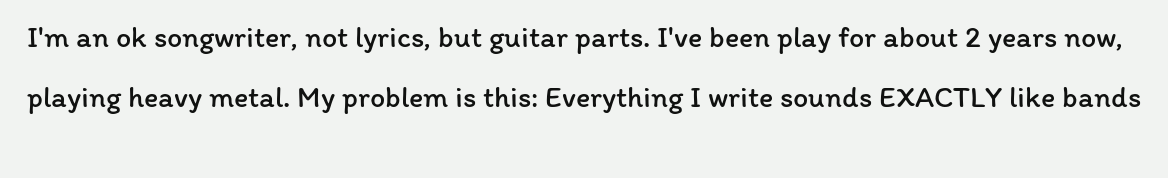I'm an ok songwriter, not lyrics, but guitar parts. I've been play for about 2 years now, playing heavy metal. My problem is this: Everything I write sounds EXACTLY like bands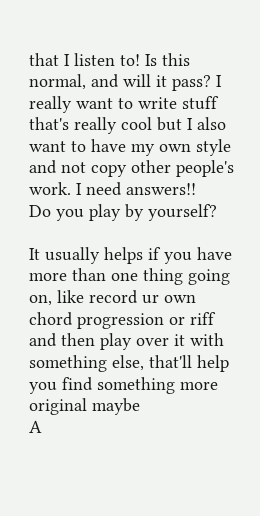that I listen to! Is this normal, and will it pass? I really want to write stuff that's really cool but I also want to have my own style and not copy other people's work. I need answers!!
Do you play by yourself?

It usually helps if you have more than one thing going on, like record ur own chord progression or riff and then play over it with something else, that'll help you find something more original maybe
A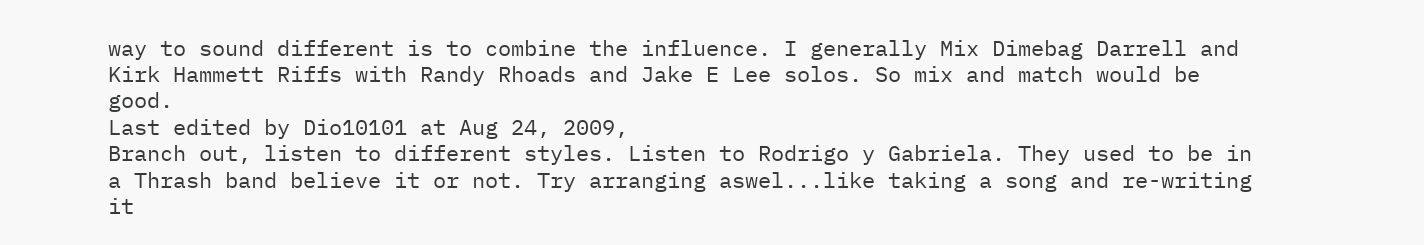way to sound different is to combine the influence. I generally Mix Dimebag Darrell and Kirk Hammett Riffs with Randy Rhoads and Jake E Lee solos. So mix and match would be good.
Last edited by Dio10101 at Aug 24, 2009,
Branch out, listen to different styles. Listen to Rodrigo y Gabriela. They used to be in a Thrash band believe it or not. Try arranging aswel...like taking a song and re-writing it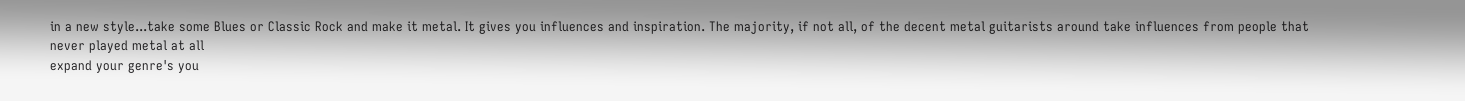in a new style...take some Blues or Classic Rock and make it metal. It gives you influences and inspiration. The majority, if not all, of the decent metal guitarists around take influences from people that never played metal at all
expand your genre's you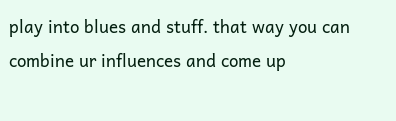play into blues and stuff. that way you can combine ur influences and come up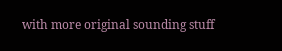with more original sounding stuff